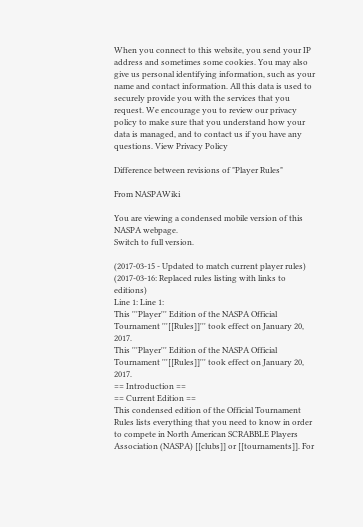When you connect to this website, you send your IP address and sometimes some cookies. You may also give us personal identifying information, such as your name and contact information. All this data is used to securely provide you with the services that you request. We encourage you to review our privacy policy to make sure that you understand how your data is managed, and to contact us if you have any questions. View Privacy Policy

Difference between revisions of "Player Rules"

From NASPAWiki

You are viewing a condensed mobile version of this NASPA webpage.
Switch to full version.

(2017-03-15 - Updated to match current player rules)
(2017-03-16: Replaced rules listing with links to editions)
Line 1: Line 1:
This '''Player''' Edition of the NASPA Official Tournament '''[[Rules]]''' took effect on January 20, 2017.
This '''Player''' Edition of the NASPA Official Tournament '''[[Rules]]''' took effect on January 20, 2017.
== Introduction ==
== Current Edition ==
This condensed edition of the Official Tournament Rules lists everything that you need to know in order to compete in North American SCRABBLE Players Association (NASPA) [[clubs]] or [[tournaments]]. For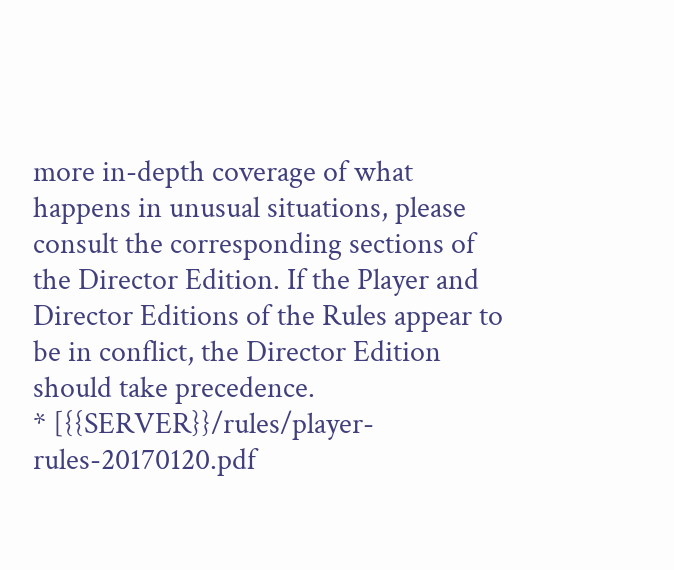more in-depth coverage of what happens in unusual situations, please consult the corresponding sections of the Director Edition. If the Player and Director Editions of the Rules appear to be in conflict, the Director Edition should take precedence.
* [{{SERVER}}/rules/player-rules-20170120.pdf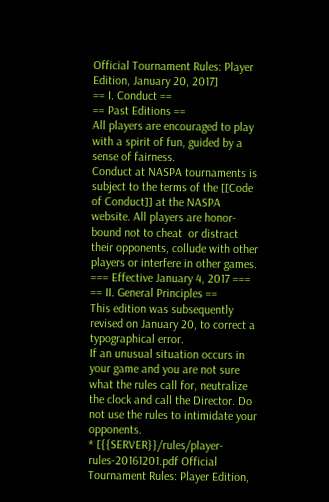Official Tournament Rules: Player Edition, January 20, 2017]
== I. Conduct ==
== Past Editions ==
All players are encouraged to play with a spirit of fun, guided by a sense of fairness.
Conduct at NASPA tournaments is subject to the terms of the [[Code of Conduct]] at the NASPA website. All players are honor-bound not to cheat  or distract their opponents, collude with other players or interfere in other games.
=== Effective January 4, 2017 ===
== II. General Principles ==
This edition was subsequently revised on January 20, to correct a typographical error.
If an unusual situation occurs in your game and you are not sure what the rules call for, neutralize the clock and call the Director. Do not use the rules to intimidate your opponents.
* [{{SERVER}}/rules/player-rules-20161201.pdf Official Tournament Rules: Player Edition,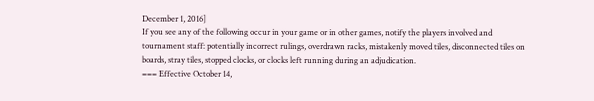December 1, 2016]
If you see any of the following occur in your game or in other games, notify the players involved and tournament staff: potentially incorrect rulings, overdrawn racks, mistakenly moved tiles, disconnected tiles on boards, stray tiles, stopped clocks, or clocks left running during an adjudication.
=== Effective October 14,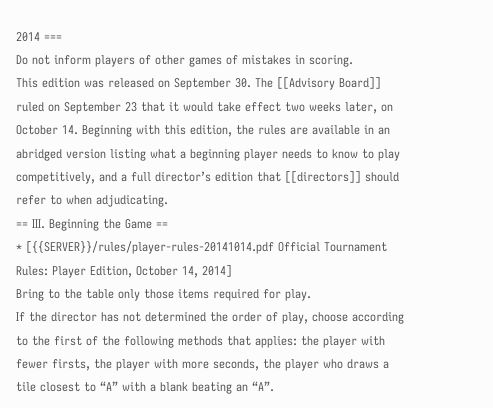2014 ===
Do not inform players of other games of mistakes in scoring.
This edition was released on September 30. The [[Advisory Board]] ruled on September 23 that it would take effect two weeks later, on October 14. Beginning with this edition, the rules are available in an abridged version listing what a beginning player needs to know to play competitively, and a full director’s edition that [[directors]] should refer to when adjudicating.
== III. Beginning the Game ==
* [{{SERVER}}/rules/player-rules-20141014.pdf Official Tournament Rules: Player Edition, October 14, 2014]
Bring to the table only those items required for play.
If the director has not determined the order of play, choose according to the first of the following methods that applies: the player with fewer firsts, the player with more seconds, the player who draws a tile closest to “A” with a blank beating an “A”.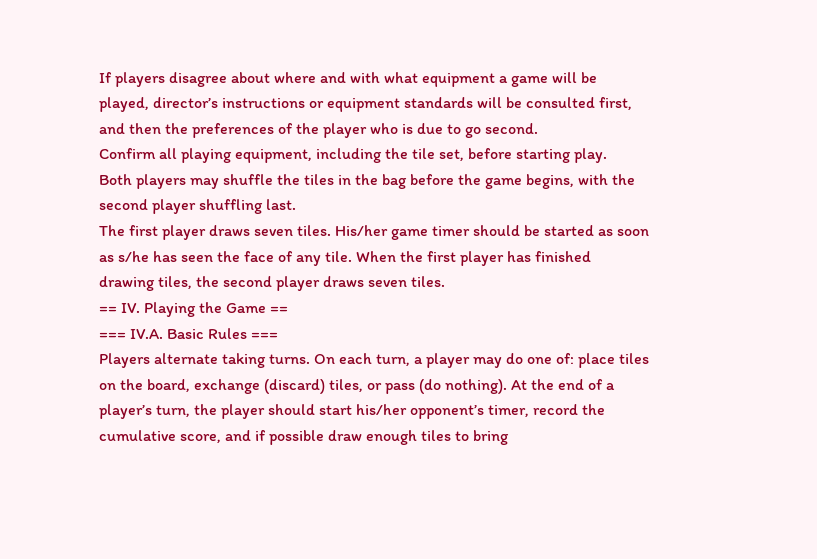If players disagree about where and with what equipment a game will be played, director’s instructions or equipment standards will be consulted first, and then the preferences of the player who is due to go second.
Confirm all playing equipment, including the tile set, before starting play.
Both players may shuffle the tiles in the bag before the game begins, with the second player shuffling last.
The first player draws seven tiles. His/her game timer should be started as soon as s/he has seen the face of any tile. When the first player has finished drawing tiles, the second player draws seven tiles.
== IV. Playing the Game ==
=== IV.A. Basic Rules ===
Players alternate taking turns. On each turn, a player may do one of: place tiles on the board, exchange (discard) tiles, or pass (do nothing). At the end of a player’s turn, the player should start his/her opponent’s timer, record the cumulative score, and if possible draw enough tiles to bring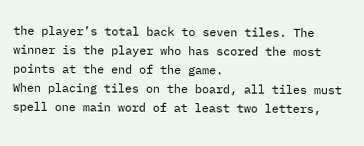the player’s total back to seven tiles. The winner is the player who has scored the most points at the end of the game.
When placing tiles on the board, all tiles must spell one main word of at least two letters,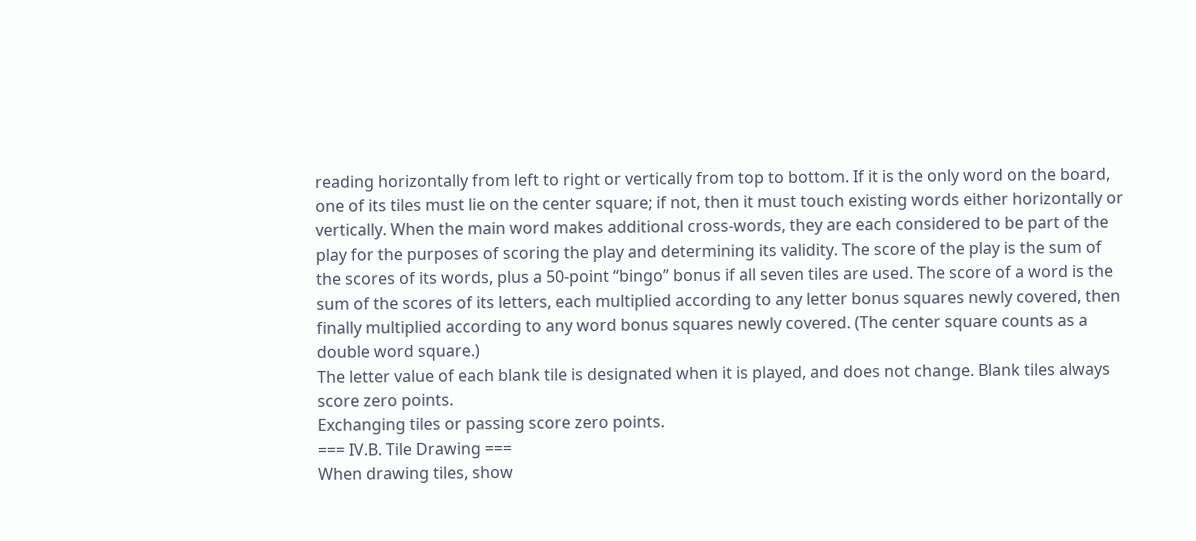reading horizontally from left to right or vertically from top to bottom. If it is the only word on the board, one of its tiles must lie on the center square; if not, then it must touch existing words either horizontally or vertically. When the main word makes additional cross-words, they are each considered to be part of the play for the purposes of scoring the play and determining its validity. The score of the play is the sum of the scores of its words, plus a 50-point “bingo” bonus if all seven tiles are used. The score of a word is the sum of the scores of its letters, each multiplied according to any letter bonus squares newly covered, then finally multiplied according to any word bonus squares newly covered. (The center square counts as a double word square.)
The letter value of each blank tile is designated when it is played, and does not change. Blank tiles always score zero points.
Exchanging tiles or passing score zero points.
=== IV.B. Tile Drawing ===
When drawing tiles, show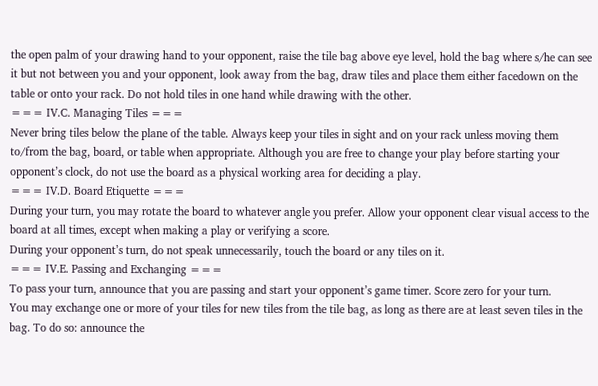the open palm of your drawing hand to your opponent, raise the tile bag above eye level, hold the bag where s/he can see it but not between you and your opponent, look away from the bag, draw tiles and place them either facedown on the table or onto your rack. Do not hold tiles in one hand while drawing with the other.
=== IV.C. Managing Tiles ===
Never bring tiles below the plane of the table. Always keep your tiles in sight and on your rack unless moving them to/from the bag, board, or table when appropriate. Although you are free to change your play before starting your opponent’s clock, do not use the board as a physical working area for deciding a play.
=== IV.D. Board Etiquette ===
During your turn, you may rotate the board to whatever angle you prefer. Allow your opponent clear visual access to the board at all times, except when making a play or verifying a score.
During your opponent’s turn, do not speak unnecessarily, touch the board or any tiles on it.
=== IV.E. Passing and Exchanging ===
To pass your turn, announce that you are passing and start your opponent’s game timer. Score zero for your turn.
You may exchange one or more of your tiles for new tiles from the tile bag, as long as there are at least seven tiles in the bag. To do so: announce the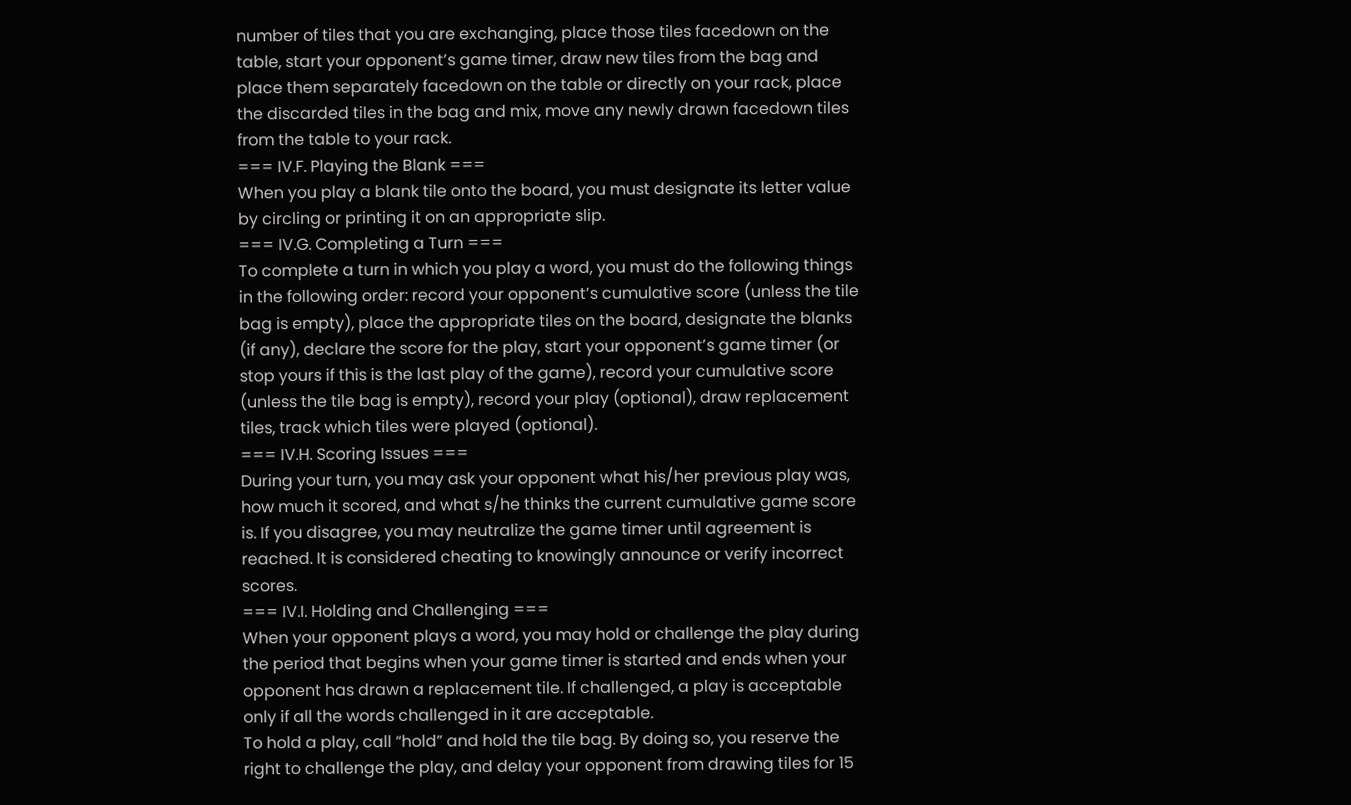number of tiles that you are exchanging, place those tiles facedown on the table, start your opponent’s game timer, draw new tiles from the bag and place them separately facedown on the table or directly on your rack, place the discarded tiles in the bag and mix, move any newly drawn facedown tiles from the table to your rack.
=== IV.F. Playing the Blank ===
When you play a blank tile onto the board, you must designate its letter value by circling or printing it on an appropriate slip.
=== IV.G. Completing a Turn ===
To complete a turn in which you play a word, you must do the following things in the following order: record your opponent’s cumulative score (unless the tile bag is empty), place the appropriate tiles on the board, designate the blanks (if any), declare the score for the play, start your opponent’s game timer (or stop yours if this is the last play of the game), record your cumulative score (unless the tile bag is empty), record your play (optional), draw replacement tiles, track which tiles were played (optional).
=== IV.H. Scoring Issues ===
During your turn, you may ask your opponent what his/her previous play was, how much it scored, and what s/he thinks the current cumulative game score is. If you disagree, you may neutralize the game timer until agreement is reached. It is considered cheating to knowingly announce or verify incorrect scores.
=== IV.I. Holding and Challenging ===
When your opponent plays a word, you may hold or challenge the play during the period that begins when your game timer is started and ends when your opponent has drawn a replacement tile. If challenged, a play is acceptable only if all the words challenged in it are acceptable.
To hold a play, call “hold” and hold the tile bag. By doing so, you reserve the right to challenge the play, and delay your opponent from drawing tiles for 15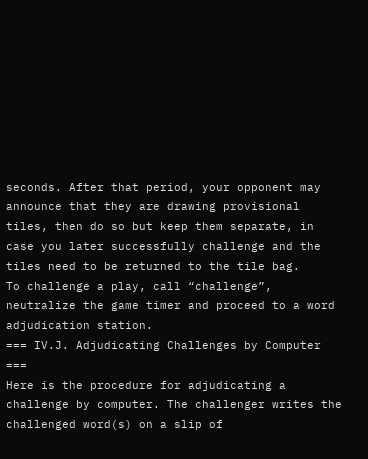seconds. After that period, your opponent may announce that they are drawing provisional tiles, then do so but keep them separate, in case you later successfully challenge and the tiles need to be returned to the tile bag.
To challenge a play, call “challenge”, neutralize the game timer and proceed to a word adjudication station.
=== IV.J. Adjudicating Challenges by Computer ===
Here is the procedure for adjudicating a challenge by computer. The challenger writes the challenged word(s) on a slip of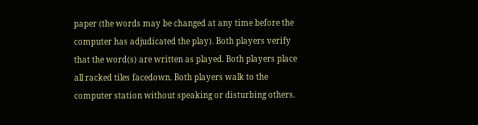paper (the words may be changed at any time before the computer has adjudicated the play). Both players verify that the word(s) are written as played. Both players place all racked tiles facedown. Both players walk to the computer station without speaking or disturbing others.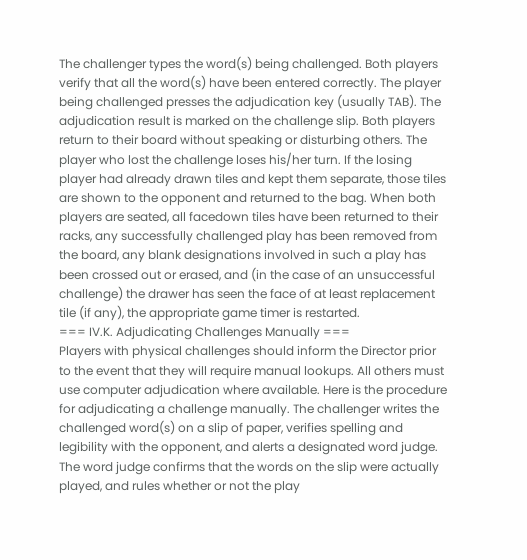The challenger types the word(s) being challenged. Both players verify that all the word(s) have been entered correctly. The player being challenged presses the adjudication key (usually TAB). The adjudication result is marked on the challenge slip. Both players return to their board without speaking or disturbing others. The player who lost the challenge loses his/her turn. If the losing player had already drawn tiles and kept them separate, those tiles are shown to the opponent and returned to the bag. When both players are seated, all facedown tiles have been returned to their racks, any successfully challenged play has been removed from the board, any blank designations involved in such a play has been crossed out or erased, and (in the case of an unsuccessful challenge) the drawer has seen the face of at least replacement tile (if any), the appropriate game timer is restarted.
=== IV.K. Adjudicating Challenges Manually ===
Players with physical challenges should inform the Director prior to the event that they will require manual lookups. All others must use computer adjudication where available. Here is the procedure for adjudicating a challenge manually. The challenger writes the challenged word(s) on a slip of paper, verifies spelling and legibility with the opponent, and alerts a designated word judge. The word judge confirms that the words on the slip were actually played, and rules whether or not the play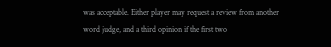was acceptable. Either player may request a review from another word judge, and a third opinion if the first two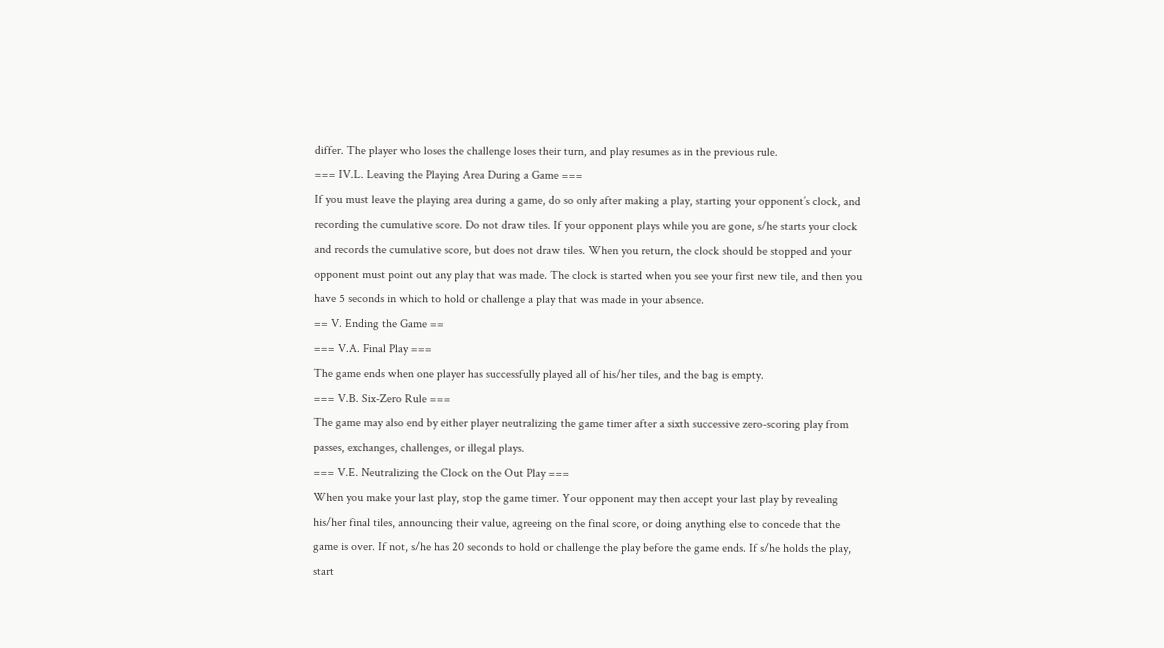differ. The player who loses the challenge loses their turn, and play resumes as in the previous rule.
=== IV.L. Leaving the Playing Area During a Game ===
If you must leave the playing area during a game, do so only after making a play, starting your opponent’s clock, and recording the cumulative score. Do not draw tiles. If your opponent plays while you are gone, s/he starts your clock and records the cumulative score, but does not draw tiles. When you return, the clock should be stopped and your opponent must point out any play that was made. The clock is started when you see your first new tile, and then you have 5 seconds in which to hold or challenge a play that was made in your absence.
== V. Ending the Game ==
=== V.A. Final Play ===
The game ends when one player has successfully played all of his/her tiles, and the bag is empty.
=== V.B. Six-Zero Rule ===
The game may also end by either player neutralizing the game timer after a sixth successive zero-scoring play from passes, exchanges, challenges, or illegal plays.
=== V.E. Neutralizing the Clock on the Out Play ===
When you make your last play, stop the game timer. Your opponent may then accept your last play by revealing his/her final tiles, announcing their value, agreeing on the final score, or doing anything else to concede that the game is over. If not, s/he has 20 seconds to hold or challenge the play before the game ends. If s/he holds the play, start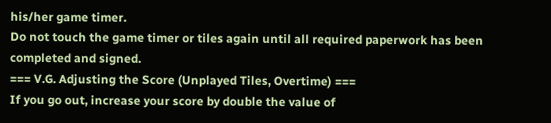his/her game timer.
Do not touch the game timer or tiles again until all required paperwork has been completed and signed.
=== V.G. Adjusting the Score (Unplayed Tiles, Overtime) ===
If you go out, increase your score by double the value of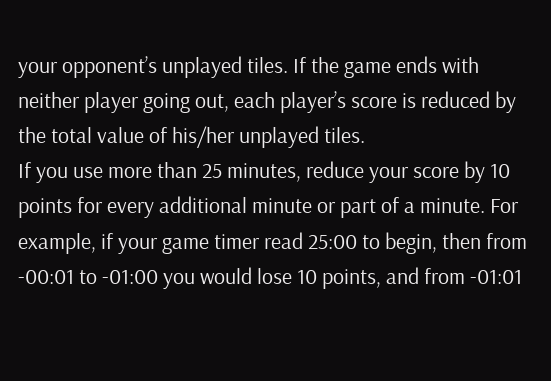your opponent’s unplayed tiles. If the game ends with neither player going out, each player’s score is reduced by the total value of his/her unplayed tiles.
If you use more than 25 minutes, reduce your score by 10 points for every additional minute or part of a minute. For example, if your game timer read 25:00 to begin, then from -00:01 to -01:00 you would lose 10 points, and from -01:01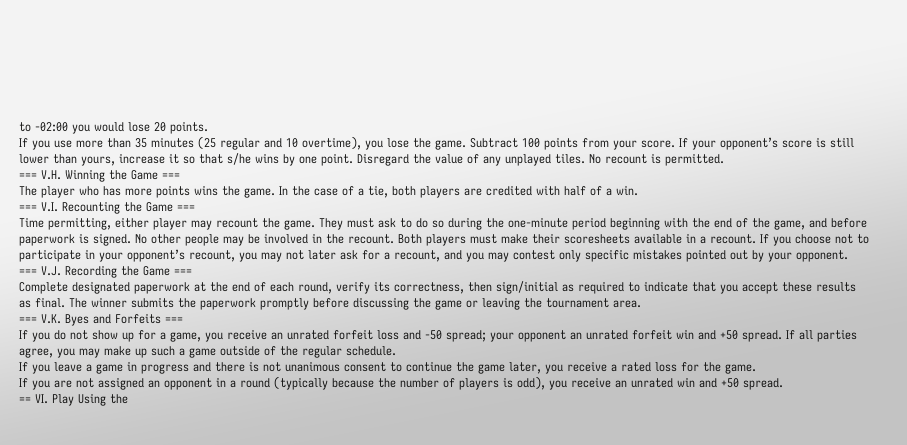to -02:00 you would lose 20 points.
If you use more than 35 minutes (25 regular and 10 overtime), you lose the game. Subtract 100 points from your score. If your opponent’s score is still lower than yours, increase it so that s/he wins by one point. Disregard the value of any unplayed tiles. No recount is permitted.
=== V.H. Winning the Game ===
The player who has more points wins the game. In the case of a tie, both players are credited with half of a win.
=== V.I. Recounting the Game ===
Time permitting, either player may recount the game. They must ask to do so during the one-minute period beginning with the end of the game, and before paperwork is signed. No other people may be involved in the recount. Both players must make their scoresheets available in a recount. If you choose not to participate in your opponent’s recount, you may not later ask for a recount, and you may contest only specific mistakes pointed out by your opponent.
=== V.J. Recording the Game ===
Complete designated paperwork at the end of each round, verify its correctness, then sign/initial as required to indicate that you accept these results as final. The winner submits the paperwork promptly before discussing the game or leaving the tournament area.
=== V.K. Byes and Forfeits ===
If you do not show up for a game, you receive an unrated forfeit loss and -50 spread; your opponent an unrated forfeit win and +50 spread. If all parties agree, you may make up such a game outside of the regular schedule.
If you leave a game in progress and there is not unanimous consent to continue the game later, you receive a rated loss for the game.
If you are not assigned an opponent in a round (typically because the number of players is odd), you receive an unrated win and +50 spread.
== VI. Play Using the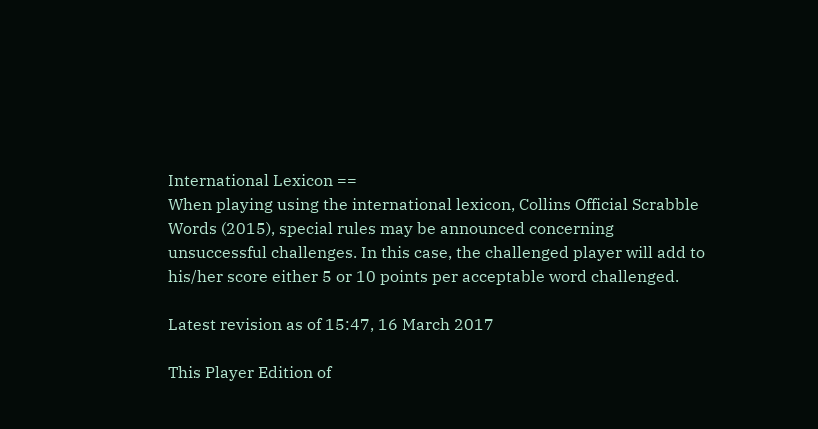International Lexicon ==
When playing using the international lexicon, Collins Official Scrabble Words (2015), special rules may be announced concerning unsuccessful challenges. In this case, the challenged player will add to his/her score either 5 or 10 points per acceptable word challenged.

Latest revision as of 15:47, 16 March 2017

This Player Edition of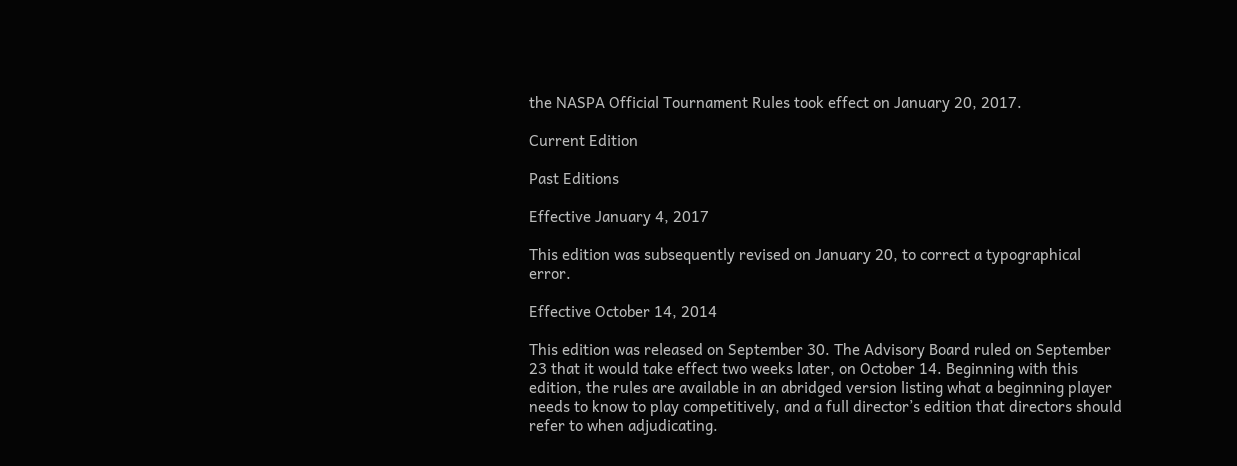the NASPA Official Tournament Rules took effect on January 20, 2017.

Current Edition

Past Editions

Effective January 4, 2017

This edition was subsequently revised on January 20, to correct a typographical error.

Effective October 14, 2014

This edition was released on September 30. The Advisory Board ruled on September 23 that it would take effect two weeks later, on October 14. Beginning with this edition, the rules are available in an abridged version listing what a beginning player needs to know to play competitively, and a full director’s edition that directors should refer to when adjudicating.